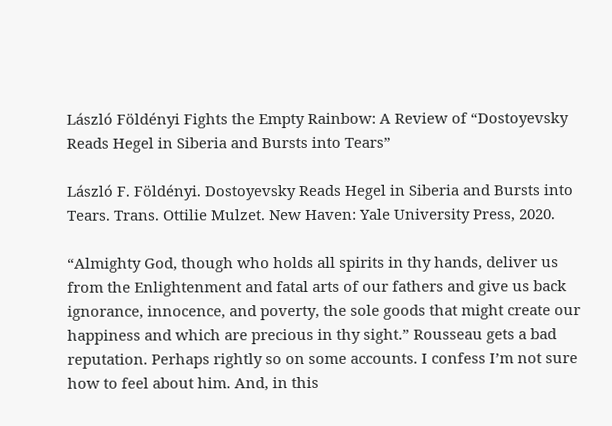László Földényi Fights the Empty Rainbow: A Review of “Dostoyevsky Reads Hegel in Siberia and Bursts into Tears”

László F. Földényi. Dostoyevsky Reads Hegel in Siberia and Bursts into Tears. Trans. Ottilie Mulzet. New Haven: Yale University Press, 2020.

“Almighty God, though who holds all spirits in thy hands, deliver us from the Enlightenment and fatal arts of our fathers and give us back ignorance, innocence, and poverty, the sole goods that might create our happiness and which are precious in thy sight.” Rousseau gets a bad reputation. Perhaps rightly so on some accounts. I confess I’m not sure how to feel about him. And, in this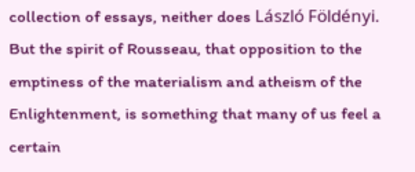collection of essays, neither does László Földényi. But the spirit of Rousseau, that opposition to the emptiness of the materialism and atheism of the Enlightenment, is something that many of us feel a certain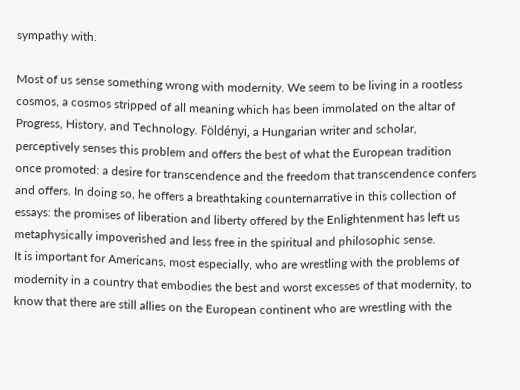sympathy with.

Most of us sense something wrong with modernity. We seem to be living in a rootless cosmos, a cosmos stripped of all meaning which has been immolated on the altar of Progress, History, and Technology. Földényi, a Hungarian writer and scholar, perceptively senses this problem and offers the best of what the European tradition once promoted: a desire for transcendence and the freedom that transcendence confers and offers. In doing so, he offers a breathtaking counternarrative in this collection of essays: the promises of liberation and liberty offered by the Enlightenment has left us metaphysically impoverished and less free in the spiritual and philosophic sense.
It is important for Americans, most especially, who are wrestling with the problems of modernity in a country that embodies the best and worst excesses of that modernity, to know that there are still allies on the European continent who are wrestling with the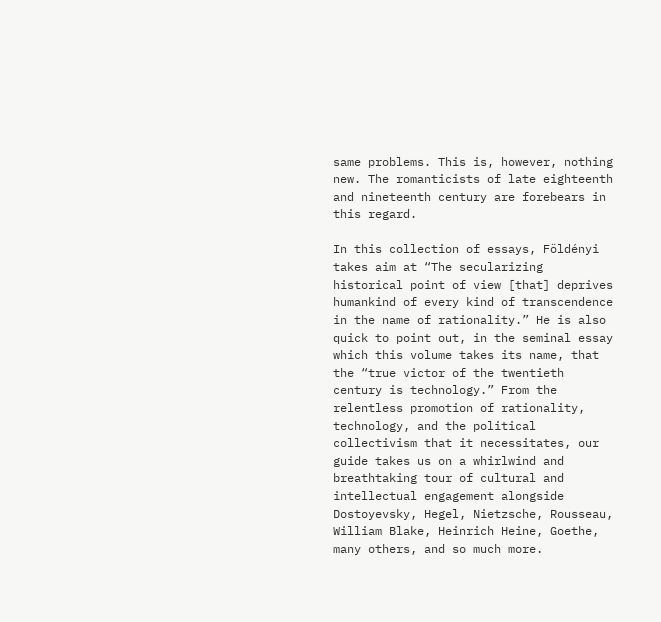same problems. This is, however, nothing new. The romanticists of late eighteenth and nineteenth century are forebears in this regard.

In this collection of essays, Földényi takes aim at “The secularizing historical point of view [that] deprives humankind of every kind of transcendence in the name of rationality.” He is also quick to point out, in the seminal essay which this volume takes its name, that the “true victor of the twentieth century is technology.” From the relentless promotion of rationality, technology, and the political collectivism that it necessitates, our guide takes us on a whirlwind and breathtaking tour of cultural and intellectual engagement alongside Dostoyevsky, Hegel, Nietzsche, Rousseau, William Blake, Heinrich Heine, Goethe, many others, and so much more.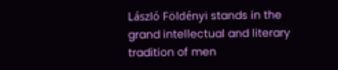László Földényi stands in the grand intellectual and literary tradition of men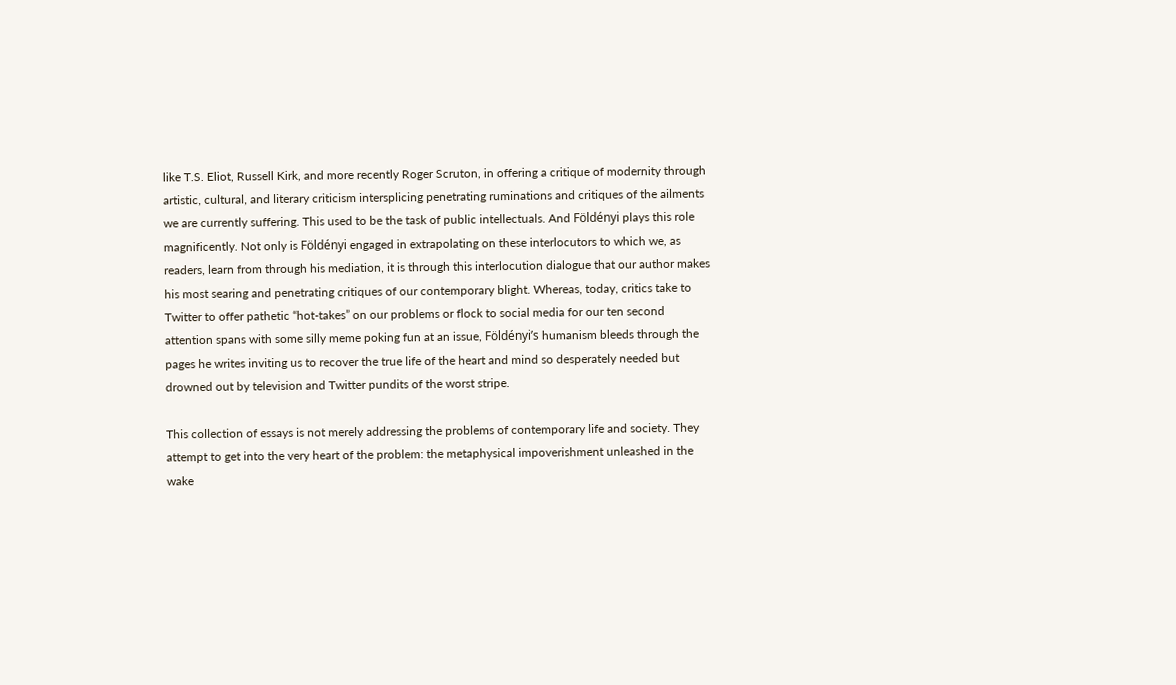like T.S. Eliot, Russell Kirk, and more recently Roger Scruton, in offering a critique of modernity through artistic, cultural, and literary criticism intersplicing penetrating ruminations and critiques of the ailments we are currently suffering. This used to be the task of public intellectuals. And Földényi plays this role magnificently. Not only is Földényi engaged in extrapolating on these interlocutors to which we, as readers, learn from through his mediation, it is through this interlocution dialogue that our author makes his most searing and penetrating critiques of our contemporary blight. Whereas, today, critics take to Twitter to offer pathetic “hot-takes” on our problems or flock to social media for our ten second attention spans with some silly meme poking fun at an issue, Földényi’s humanism bleeds through the pages he writes inviting us to recover the true life of the heart and mind so desperately needed but drowned out by television and Twitter pundits of the worst stripe.

This collection of essays is not merely addressing the problems of contemporary life and society. They attempt to get into the very heart of the problem: the metaphysical impoverishment unleashed in the wake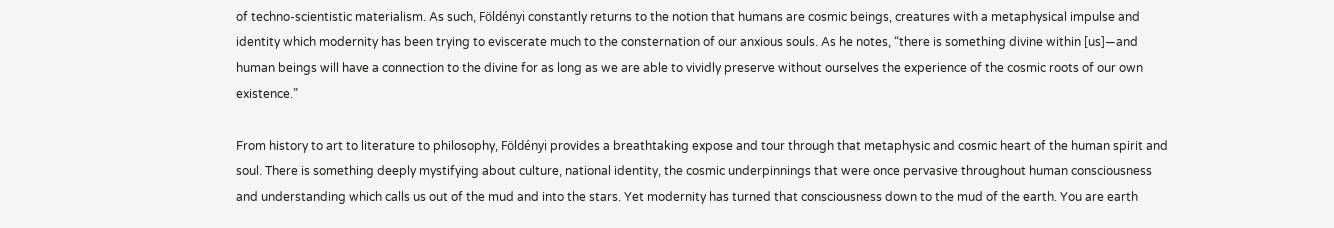of techno-scientistic materialism. As such, Földényi constantly returns to the notion that humans are cosmic beings, creatures with a metaphysical impulse and identity which modernity has been trying to eviscerate much to the consternation of our anxious souls. As he notes, “there is something divine within [us]—and human beings will have a connection to the divine for as long as we are able to vividly preserve without ourselves the experience of the cosmic roots of our own existence.”

From history to art to literature to philosophy, Földényi provides a breathtaking expose and tour through that metaphysic and cosmic heart of the human spirit and soul. There is something deeply mystifying about culture, national identity, the cosmic underpinnings that were once pervasive throughout human consciousness and understanding which calls us out of the mud and into the stars. Yet modernity has turned that consciousness down to the mud of the earth. You are earth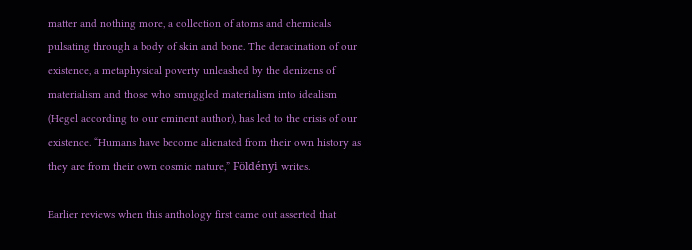matter and nothing more, a collection of atoms and chemicals pulsating through a body of skin and bone. The deracination of our existence, a metaphysical poverty unleashed by the denizens of materialism and those who smuggled materialism into idealism (Hegel according to our eminent author), has led to the crisis of our existence. “Humans have become alienated from their own history as they are from their own cosmic nature,” Földényi writes.

Earlier reviews when this anthology first came out asserted that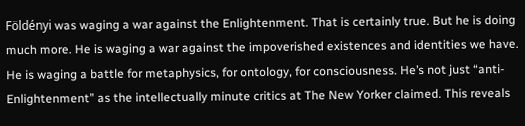Földényi was waging a war against the Enlightenment. That is certainly true. But he is doing much more. He is waging a war against the impoverished existences and identities we have. He is waging a battle for metaphysics, for ontology, for consciousness. He’s not just “anti-Enlightenment” as the intellectually minute critics at The New Yorker claimed. This reveals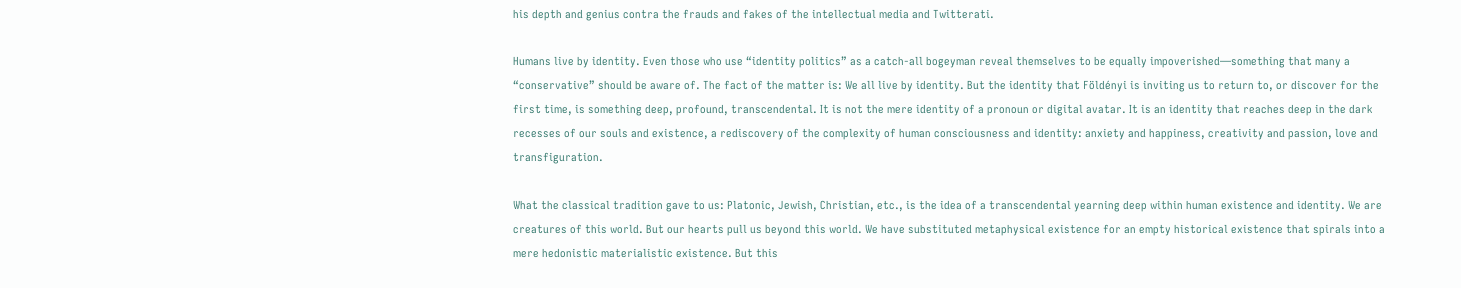his depth and genius contra the frauds and fakes of the intellectual media and Twitterati.

Humans live by identity. Even those who use “identity politics” as a catch-all bogeyman reveal themselves to be equally impoverished—something that many a “conservative” should be aware of. The fact of the matter is: We all live by identity. But the identity that Földényi is inviting us to return to, or discover for the first time, is something deep, profound, transcendental. It is not the mere identity of a pronoun or digital avatar. It is an identity that reaches deep in the dark recesses of our souls and existence, a rediscovery of the complexity of human consciousness and identity: anxiety and happiness, creativity and passion, love and transfiguration.

What the classical tradition gave to us: Platonic, Jewish, Christian, etc., is the idea of a transcendental yearning deep within human existence and identity. We are creatures of this world. But our hearts pull us beyond this world. We have substituted metaphysical existence for an empty historical existence that spirals into a mere hedonistic materialistic existence. But this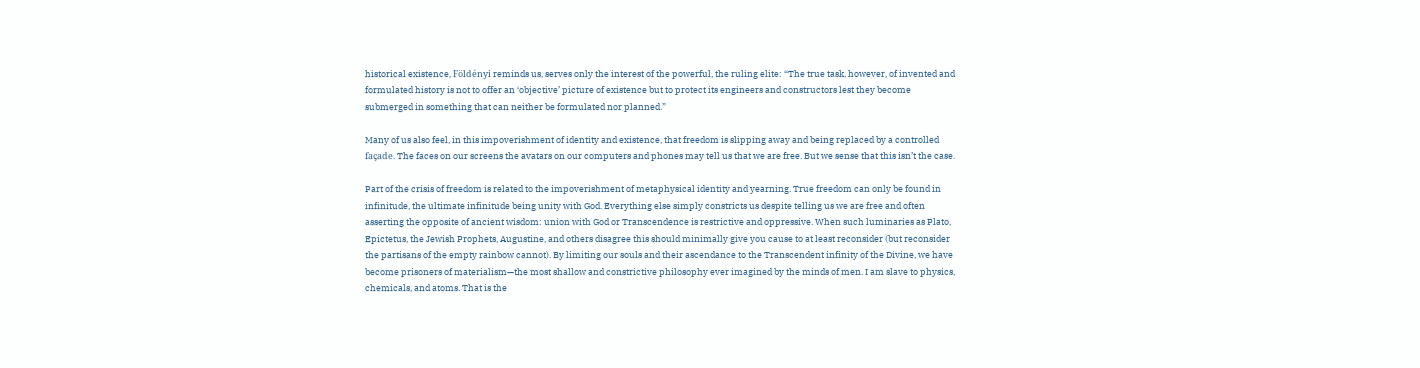historical existence, Földényi reminds us, serves only the interest of the powerful, the ruling elite: “The true task, however, of invented and formulated history is not to offer an ‘objective’ picture of existence but to protect its engineers and constructors lest they become submerged in something that can neither be formulated nor planned.”

Many of us also feel, in this impoverishment of identity and existence, that freedom is slipping away and being replaced by a controlled façade. The faces on our screens the avatars on our computers and phones may tell us that we are free. But we sense that this isn’t the case.

Part of the crisis of freedom is related to the impoverishment of metaphysical identity and yearning. True freedom can only be found in infinitude, the ultimate infinitude being unity with God. Everything else simply constricts us despite telling us we are free and often asserting the opposite of ancient wisdom: union with God or Transcendence is restrictive and oppressive. When such luminaries as Plato, Epictetus, the Jewish Prophets, Augustine, and others disagree this should minimally give you cause to at least reconsider (but reconsider the partisans of the empty rainbow cannot). By limiting our souls and their ascendance to the Transcendent infinity of the Divine, we have become prisoners of materialism—the most shallow and constrictive philosophy ever imagined by the minds of men. I am slave to physics, chemicals, and atoms. That is the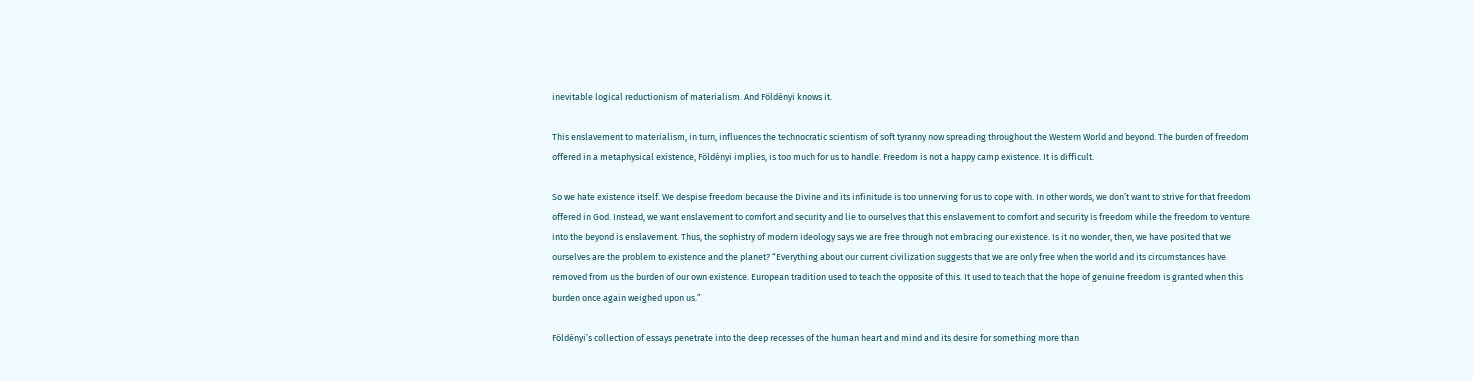inevitable logical reductionism of materialism. And Földényi knows it.

This enslavement to materialism, in turn, influences the technocratic scientism of soft tyranny now spreading throughout the Western World and beyond. The burden of freedom offered in a metaphysical existence, Földényi implies, is too much for us to handle. Freedom is not a happy camp existence. It is difficult.

So we hate existence itself. We despise freedom because the Divine and its infinitude is too unnerving for us to cope with. In other words, we don’t want to strive for that freedom offered in God. Instead, we want enslavement to comfort and security and lie to ourselves that this enslavement to comfort and security is freedom while the freedom to venture into the beyond is enslavement. Thus, the sophistry of modern ideology says we are free through not embracing our existence. Is it no wonder, then, we have posited that we ourselves are the problem to existence and the planet? “Everything about our current civilization suggests that we are only free when the world and its circumstances have removed from us the burden of our own existence. European tradition used to teach the opposite of this. It used to teach that the hope of genuine freedom is granted when this burden once again weighed upon us.”

Földényi’s collection of essays penetrate into the deep recesses of the human heart and mind and its desire for something more than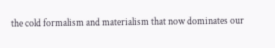the cold formalism and materialism that now dominates our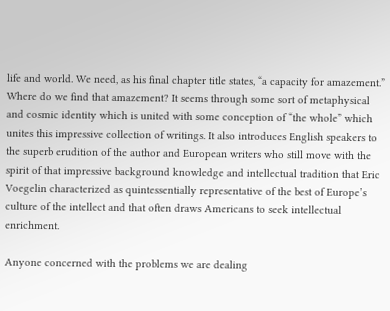life and world. We need, as his final chapter title states, “a capacity for amazement.” Where do we find that amazement? It seems through some sort of metaphysical and cosmic identity which is united with some conception of “the whole” which unites this impressive collection of writings. It also introduces English speakers to the superb erudition of the author and European writers who still move with the spirit of that impressive background knowledge and intellectual tradition that Eric Voegelin characterized as quintessentially representative of the best of Europe’s culture of the intellect and that often draws Americans to seek intellectual enrichment.

Anyone concerned with the problems we are dealing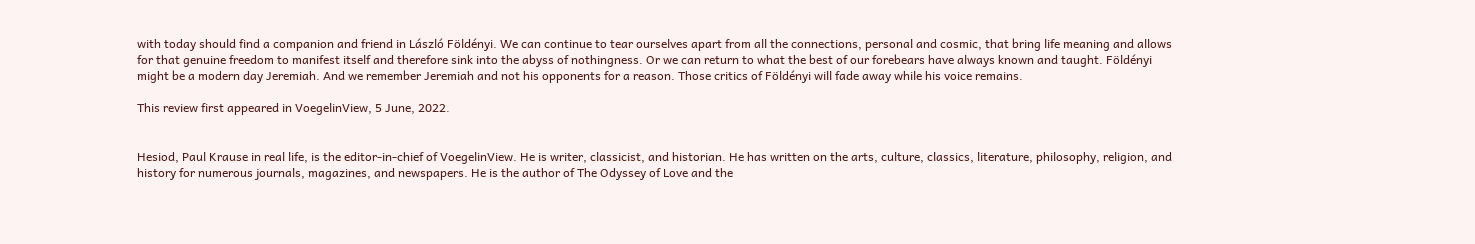with today should find a companion and friend in László Földényi. We can continue to tear ourselves apart from all the connections, personal and cosmic, that bring life meaning and allows for that genuine freedom to manifest itself and therefore sink into the abyss of nothingness. Or we can return to what the best of our forebears have always known and taught. Földényi might be a modern day Jeremiah. And we remember Jeremiah and not his opponents for a reason. Those critics of Földényi will fade away while his voice remains.

This review first appeared in VoegelinView, 5 June, 2022.


Hesiod, Paul Krause in real life, is the editor-in-chief of VoegelinView. He is writer, classicist, and historian. He has written on the arts, culture, classics, literature, philosophy, religion, and history for numerous journals, magazines, and newspapers. He is the author of The Odyssey of Love and the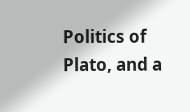Politics of Plato, and a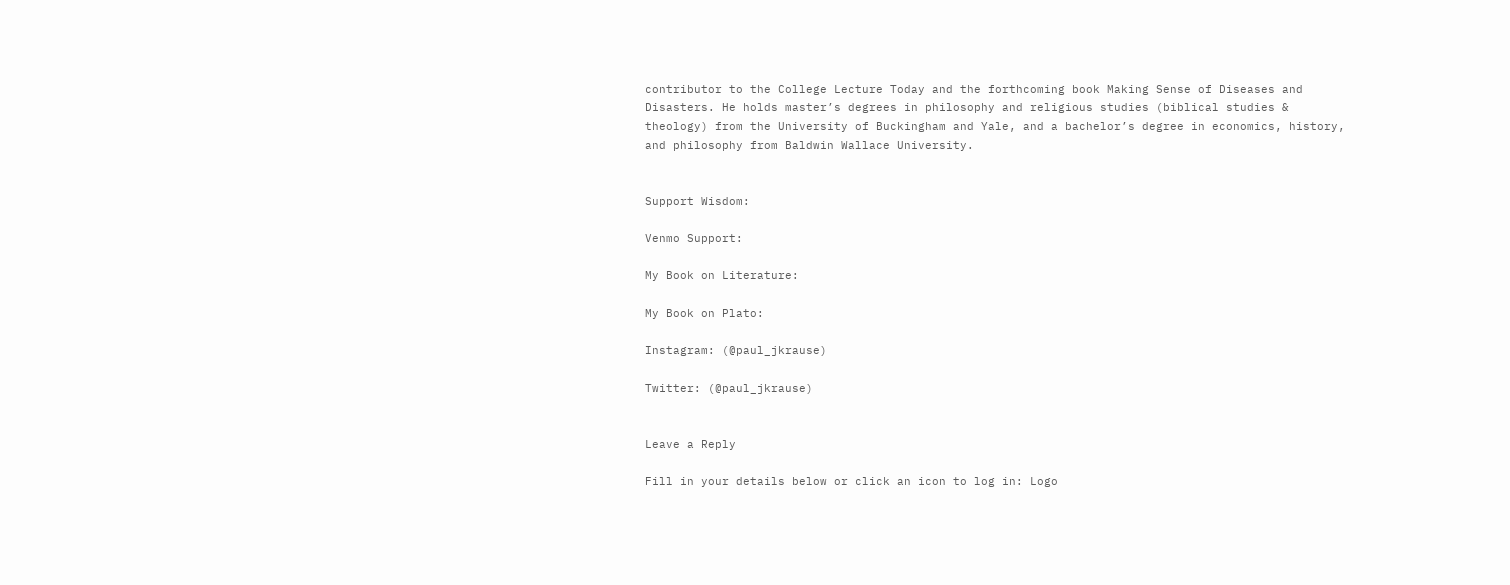contributor to the College Lecture Today and the forthcoming book Making Sense of Diseases and Disasters. He holds master’s degrees in philosophy and religious studies (biblical studies & theology) from the University of Buckingham and Yale, and a bachelor’s degree in economics, history, and philosophy from Baldwin Wallace University.


Support Wisdom:

Venmo Support:

My Book on Literature:

My Book on Plato:

Instagram: (@paul_jkrause)

Twitter: (@paul_jkrause)


Leave a Reply

Fill in your details below or click an icon to log in: Logo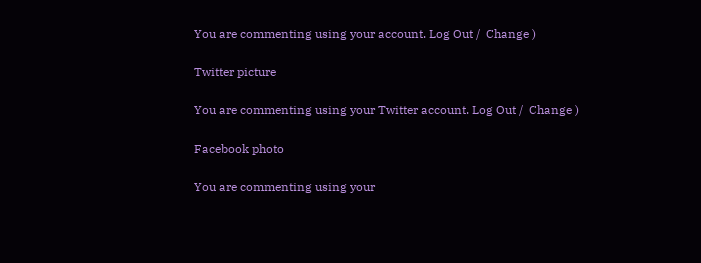You are commenting using your account. Log Out /  Change )

Twitter picture

You are commenting using your Twitter account. Log Out /  Change )

Facebook photo

You are commenting using your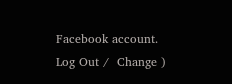Facebook account. Log Out /  Change )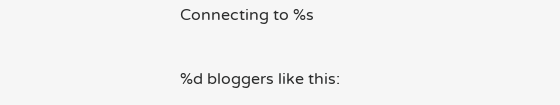Connecting to %s

%d bloggers like this: